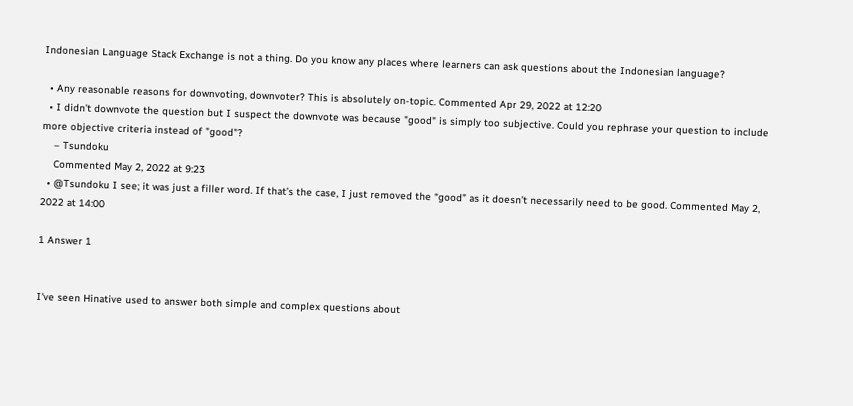Indonesian Language Stack Exchange is not a thing. Do you know any places where learners can ask questions about the Indonesian language?

  • Any reasonable reasons for downvoting, downvoter? This is absolutely on-topic. Commented Apr 29, 2022 at 12:20
  • I didn't downvote the question but I suspect the downvote was because "good" is simply too subjective. Could you rephrase your question to include more objective criteria instead of "good"?
    – Tsundoku
    Commented May 2, 2022 at 9:23
  • @Tsundoku I see; it was just a filler word. If that’s the case, I just removed the “good” as it doesn’t necessarily need to be good. Commented May 2, 2022 at 14:00

1 Answer 1


I've seen Hinative used to answer both simple and complex questions about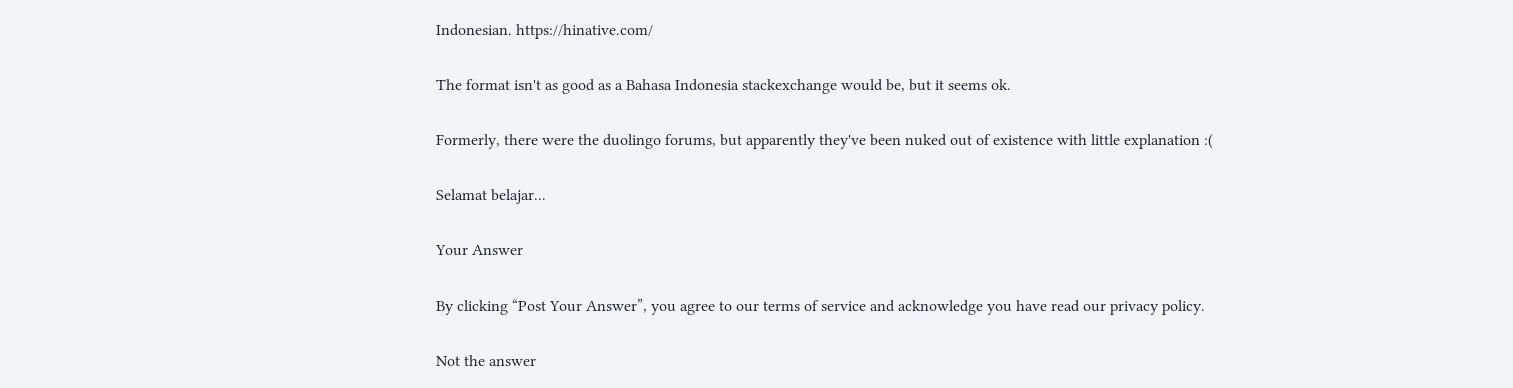Indonesian. https://hinative.com/

The format isn't as good as a Bahasa Indonesia stackexchange would be, but it seems ok.

Formerly, there were the duolingo forums, but apparently they've been nuked out of existence with little explanation :(

Selamat belajar...

Your Answer

By clicking “Post Your Answer”, you agree to our terms of service and acknowledge you have read our privacy policy.

Not the answer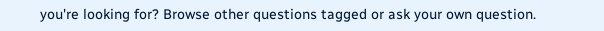you're looking for? Browse other questions tagged or ask your own question.